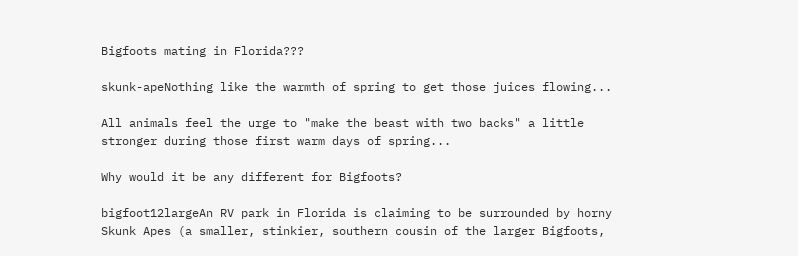Bigfoots mating in Florida???

skunk-apeNothing like the warmth of spring to get those juices flowing...

All animals feel the urge to "make the beast with two backs" a little stronger during those first warm days of spring...

Why would it be any different for Bigfoots?

bigfoot12largeAn RV park in Florida is claiming to be surrounded by horny Skunk Apes (a smaller, stinkier, southern cousin of the larger Bigfoots,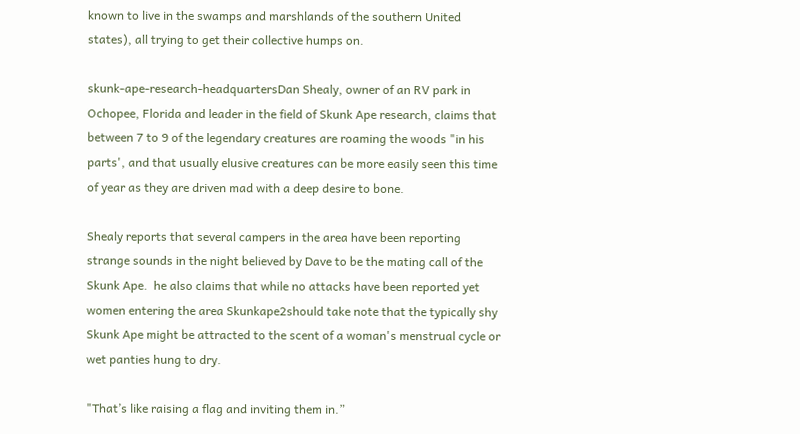known to live in the swamps and marshlands of the southern United states), all trying to get their collective humps on.

skunk-ape-research-headquartersDan Shealy, owner of an RV park in Ochopee, Florida and leader in the field of Skunk Ape research, claims that between 7 to 9 of the legendary creatures are roaming the woods "in his parts', and that usually elusive creatures can be more easily seen this time of year as they are driven mad with a deep desire to bone.

Shealy reports that several campers in the area have been reporting strange sounds in the night believed by Dave to be the mating call of the Skunk Ape.  he also claims that while no attacks have been reported yet women entering the area Skunkape2should take note that the typically shy Skunk Ape might be attracted to the scent of a woman's menstrual cycle or wet panties hung to dry.

"That’s like raising a flag and inviting them in.”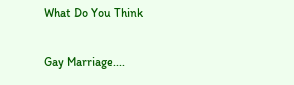What Do You Think

Gay Marriage....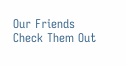Our Friends Check Them Out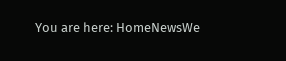You are here: HomeNewsWe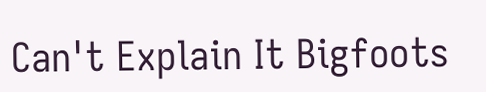Can't Explain It Bigfoots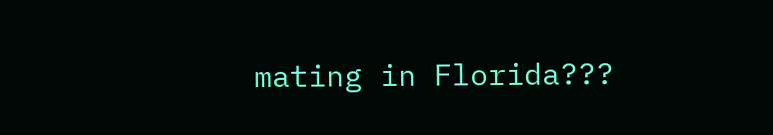mating in Florida???